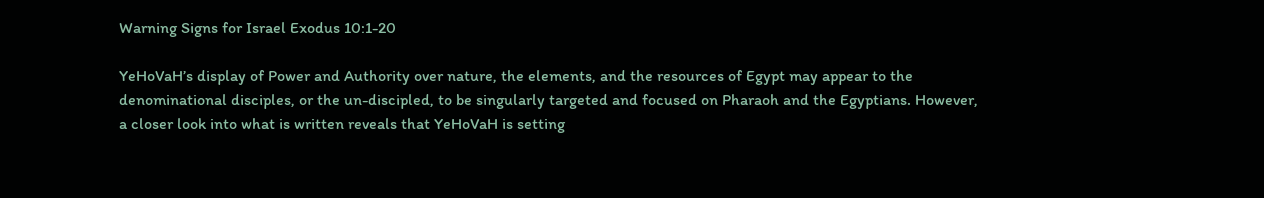Warning Signs for Israel Exodus 10:1-20

YeHoVaH’s display of Power and Authority over nature, the elements, and the resources of Egypt may appear to the denominational disciples, or the un-discipled, to be singularly targeted and focused on Pharaoh and the Egyptians. However, a closer look into what is written reveals that YeHoVaH is setting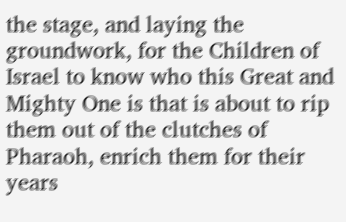the stage, and laying the groundwork, for the Children of Israel to know who this Great and Mighty One is that is about to rip them out of the clutches of Pharaoh, enrich them for their years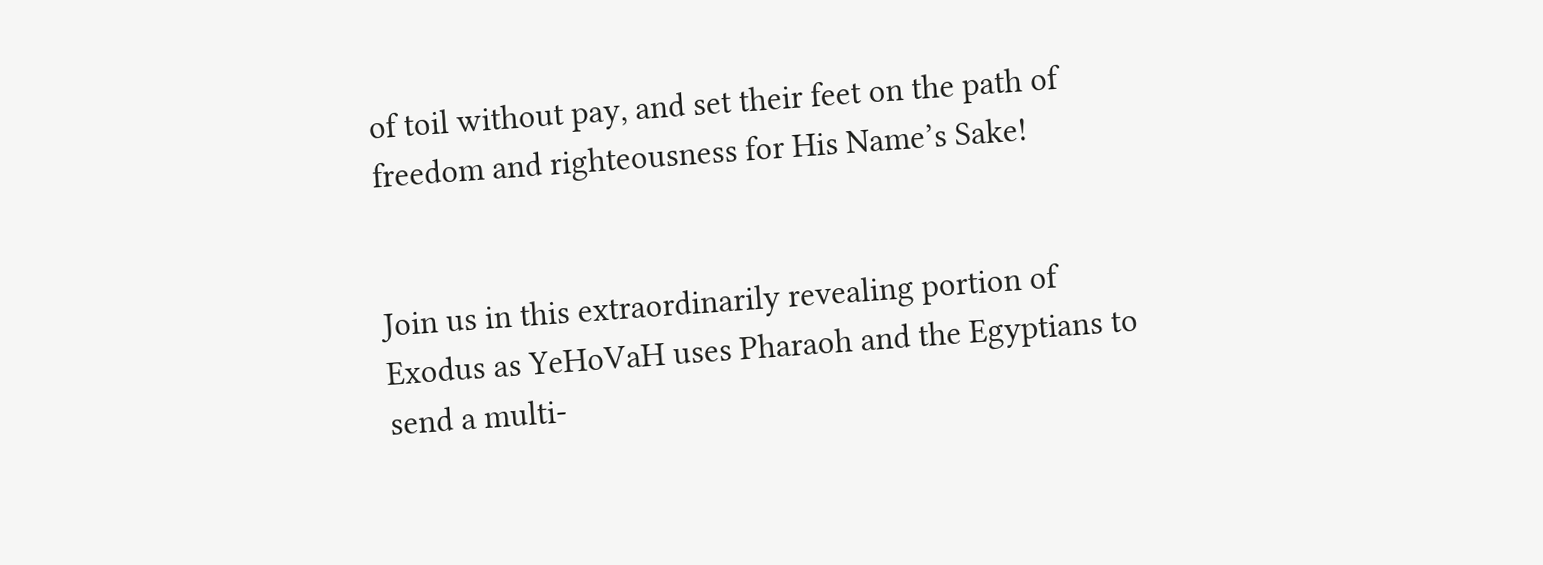of toil without pay, and set their feet on the path of freedom and righteousness for His Name’s Sake!


Join us in this extraordinarily revealing portion of Exodus as YeHoVaH uses Pharaoh and the Egyptians to send a multi-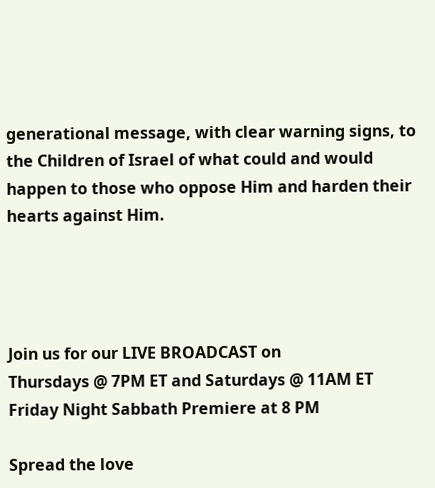generational message, with clear warning signs, to the Children of Israel of what could and would happen to those who oppose Him and harden their hearts against Him.




Join us for our LIVE BROADCAST on
Thursdays @ 7PM ET and Saturdays @ 11AM ET
Friday Night Sabbath Premiere at 8 PM

Spread the love